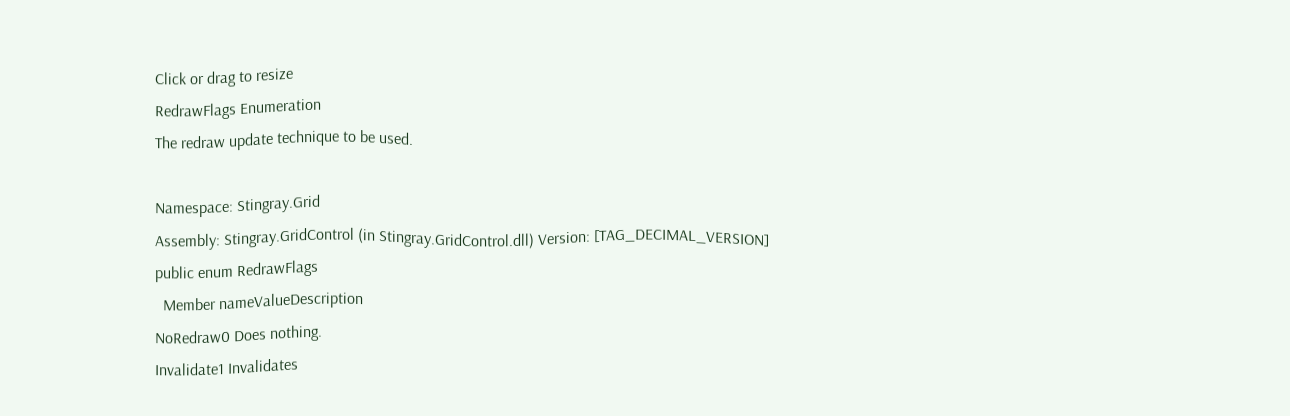Click or drag to resize
RedrawFlags Enumeration
The redraw update technique to be used.

Namespace: Stingray.Grid
Assembly: Stingray.GridControl (in Stingray.GridControl.dll) Version: [TAG_DECIMAL_VERSION]
public enum RedrawFlags
  Member nameValueDescription
NoRedraw0 Does nothing.
Invalidate1 Invalidates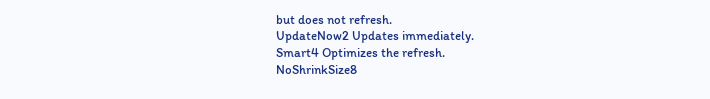but does not refresh.
UpdateNow2 Updates immediately.
Smart4 Optimizes the refresh.
NoShrinkSize8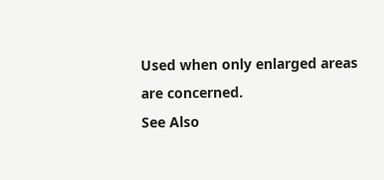Used when only enlarged areas are concerned.
See Also